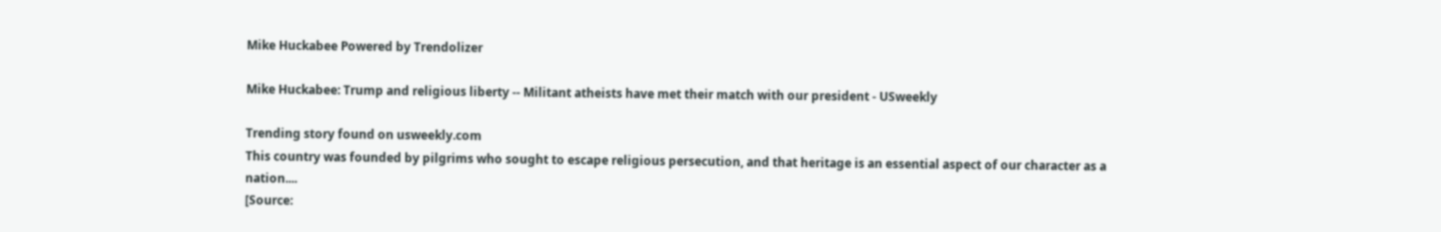Mike Huckabee Powered by Trendolizer

Mike Huckabee: Trump and religious liberty -- Militant atheists have met their match with our president - USweekly

Trending story found on usweekly.com
This country was founded by pilgrims who sought to escape religious persecution, and that heritage is an essential aspect of our character as a nation....
[Source: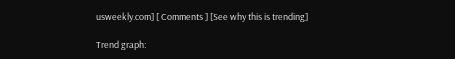usweekly.com] [ Comments ] [See why this is trending]

Trend graph: